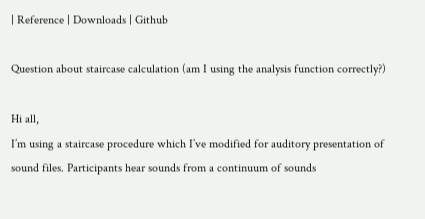| Reference | Downloads | Github

Question about staircase calculation (am I using the analysis function correctly?)

Hi all,
I’m using a staircase procedure which I’ve modified for auditory presentation of sound files. Participants hear sounds from a continuum of sounds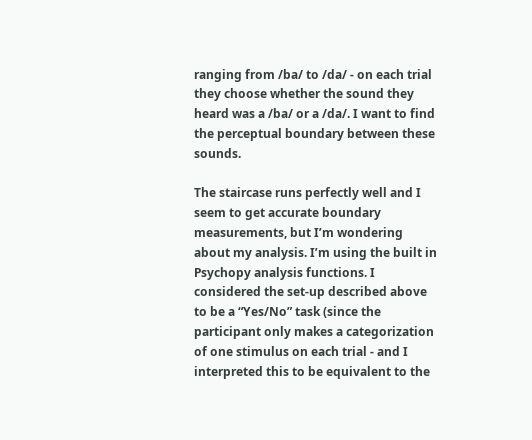ranging from /ba/ to /da/ - on each trial they choose whether the sound they heard was a /ba/ or a /da/. I want to find the perceptual boundary between these sounds.

The staircase runs perfectly well and I seem to get accurate boundary measurements, but I’m wondering about my analysis. I’m using the built in Psychopy analysis functions. I considered the set-up described above to be a “Yes/No” task (since the participant only makes a categorization of one stimulus on each trial - and I interpreted this to be equivalent to the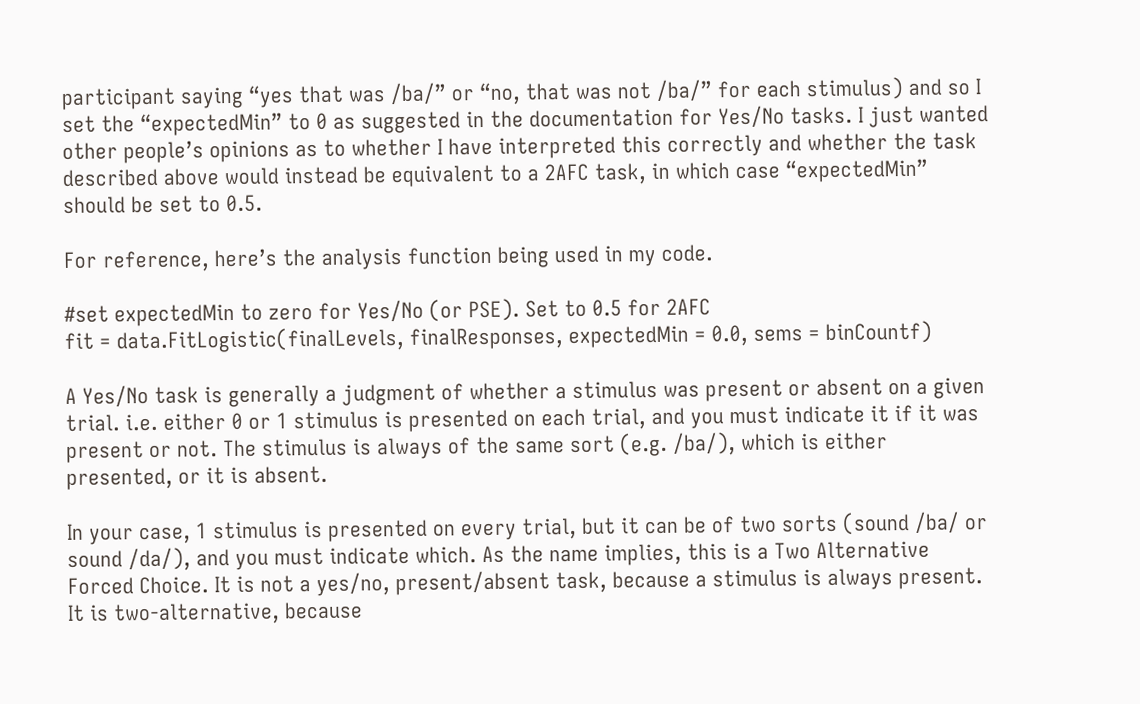participant saying “yes that was /ba/” or “no, that was not /ba/” for each stimulus) and so I set the “expectedMin” to 0 as suggested in the documentation for Yes/No tasks. I just wanted other people’s opinions as to whether I have interpreted this correctly and whether the task described above would instead be equivalent to a 2AFC task, in which case “expectedMin” should be set to 0.5.

For reference, here’s the analysis function being used in my code.

#set expectedMin to zero for Yes/No (or PSE). Set to 0.5 for 2AFC
fit = data.FitLogistic(finalLevels, finalResponses, expectedMin = 0.0, sems = binCountf)

A Yes/No task is generally a judgment of whether a stimulus was present or absent on a given trial. i.e. either 0 or 1 stimulus is presented on each trial, and you must indicate it if it was present or not. The stimulus is always of the same sort (e.g. /ba/), which is either presented, or it is absent.

In your case, 1 stimulus is presented on every trial, but it can be of two sorts (sound /ba/ or sound /da/), and you must indicate which. As the name implies, this is a Two Alternative Forced Choice. It is not a yes/no, present/absent task, because a stimulus is always present. It is two-alternative, because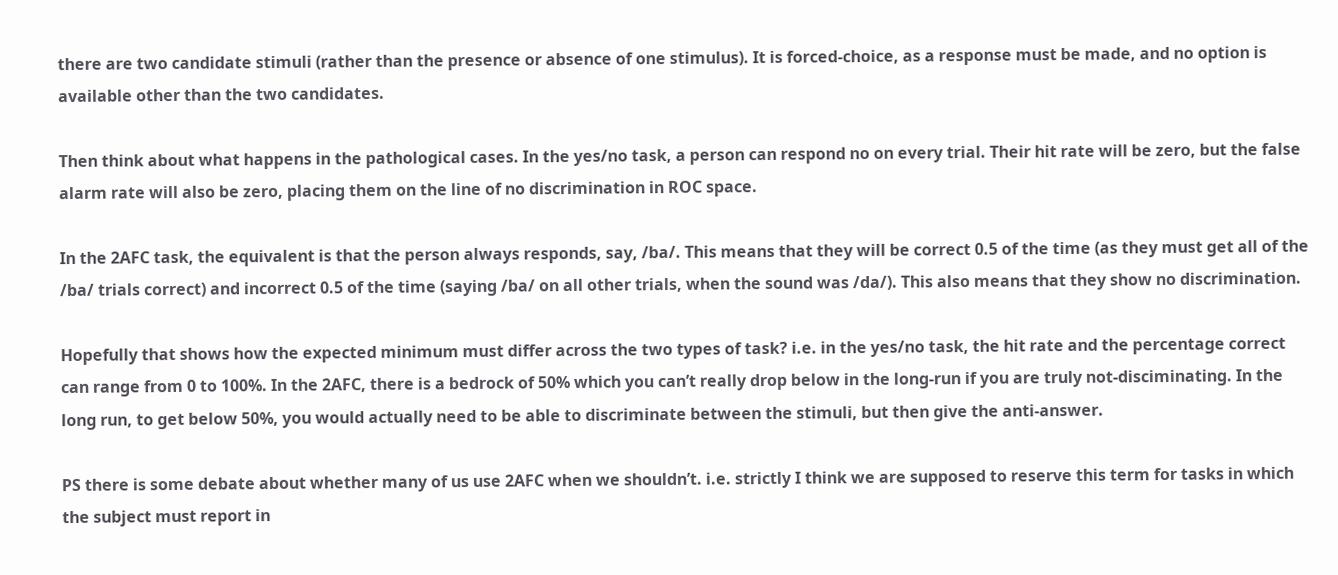there are two candidate stimuli (rather than the presence or absence of one stimulus). It is forced-choice, as a response must be made, and no option is available other than the two candidates.

Then think about what happens in the pathological cases. In the yes/no task, a person can respond no on every trial. Their hit rate will be zero, but the false alarm rate will also be zero, placing them on the line of no discrimination in ROC space.

In the 2AFC task, the equivalent is that the person always responds, say, /ba/. This means that they will be correct 0.5 of the time (as they must get all of the /ba/ trials correct) and incorrect 0.5 of the time (saying /ba/ on all other trials, when the sound was /da/). This also means that they show no discrimination.

Hopefully that shows how the expected minimum must differ across the two types of task? i.e. in the yes/no task, the hit rate and the percentage correct can range from 0 to 100%. In the 2AFC, there is a bedrock of 50% which you can’t really drop below in the long-run if you are truly not-disciminating. In the long run, to get below 50%, you would actually need to be able to discriminate between the stimuli, but then give the anti-answer.

PS there is some debate about whether many of us use 2AFC when we shouldn’t. i.e. strictly I think we are supposed to reserve this term for tasks in which the subject must report in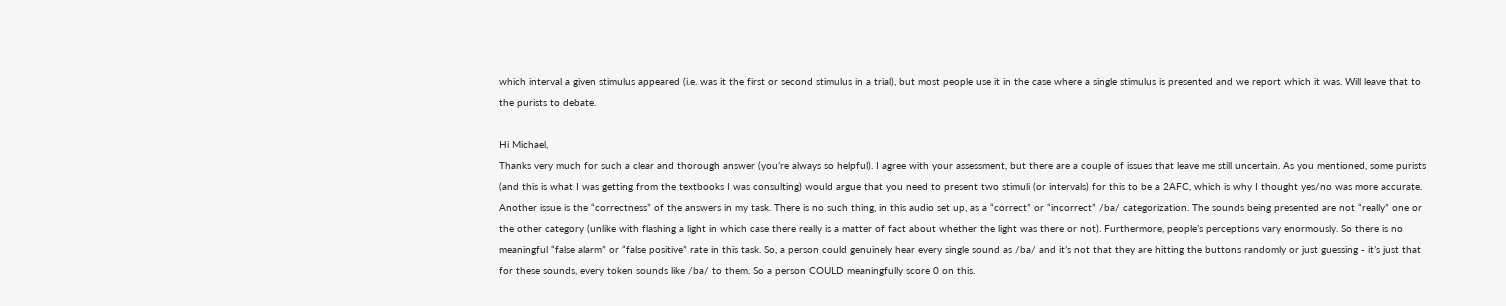which interval a given stimulus appeared (i.e. was it the first or second stimulus in a trial), but most people use it in the case where a single stimulus is presented and we report which it was. Will leave that to the purists to debate.

Hi Michael,
Thanks very much for such a clear and thorough answer (you’re always so helpful). I agree with your assessment, but there are a couple of issues that leave me still uncertain. As you mentioned, some purists (and this is what I was getting from the textbooks I was consulting) would argue that you need to present two stimuli (or intervals) for this to be a 2AFC, which is why I thought yes/no was more accurate. Another issue is the “correctness” of the answers in my task. There is no such thing, in this audio set up, as a “correct” or “incorrect” /ba/ categorization. The sounds being presented are not “really” one or the other category (unlike with flashing a light in which case there really is a matter of fact about whether the light was there or not). Furthermore, people’s perceptions vary enormously. So there is no meaningful “false alarm” or “false positive” rate in this task. So, a person could genuinely hear every single sound as /ba/ and it’s not that they are hitting the buttons randomly or just guessing - it’s just that for these sounds, every token sounds like /ba/ to them. So a person COULD meaningfully score 0 on this.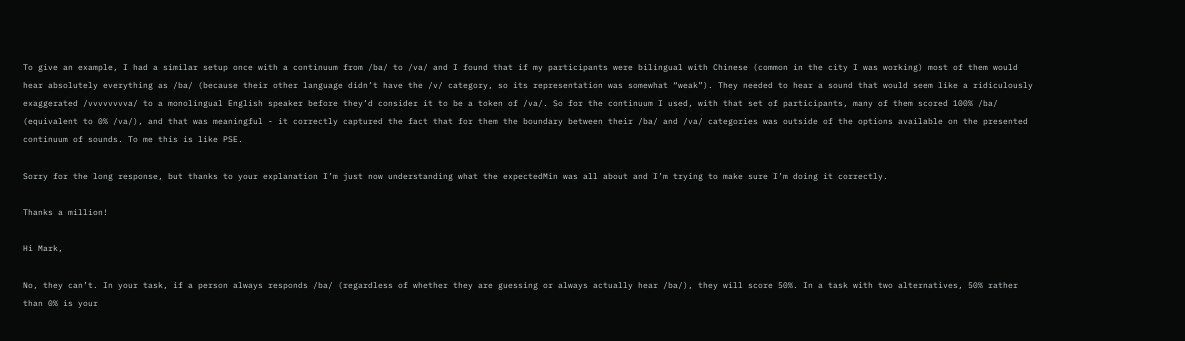To give an example, I had a similar setup once with a continuum from /ba/ to /va/ and I found that if my participants were bilingual with Chinese (common in the city I was working) most of them would hear absolutely everything as /ba/ (because their other language didn’t have the /v/ category, so its representation was somewhat “weak”). They needed to hear a sound that would seem like a ridiculously exaggerated /vvvvvvvva/ to a monolingual English speaker before they’d consider it to be a token of /va/. So for the continuum I used, with that set of participants, many of them scored 100% /ba/ (equivalent to 0% /va/), and that was meaningful - it correctly captured the fact that for them the boundary between their /ba/ and /va/ categories was outside of the options available on the presented continuum of sounds. To me this is like PSE.

Sorry for the long response, but thanks to your explanation I’m just now understanding what the expectedMin was all about and I’m trying to make sure I’m doing it correctly.

Thanks a million!

Hi Mark,

No, they can’t. In your task, if a person always responds /ba/ (regardless of whether they are guessing or always actually hear /ba/), they will score 50%. In a task with two alternatives, 50% rather than 0% is your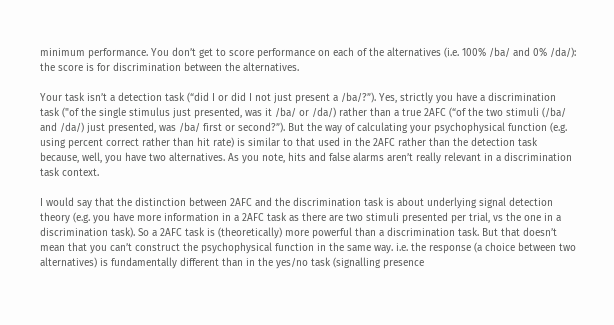minimum performance. You don’t get to score performance on each of the alternatives (i.e. 100% /ba/ and 0% /da/): the score is for discrimination between the alternatives.

Your task isn’t a detection task (“did I or did I not just present a /ba/?”). Yes, strictly you have a discrimination task ("of the single stimulus just presented, was it /ba/ or /da/) rather than a true 2AFC (“of the two stimuli (/ba/ and /da/) just presented, was /ba/ first or second?”). But the way of calculating your psychophysical function (e.g. using percent correct rather than hit rate) is similar to that used in the 2AFC rather than the detection task because, well, you have two alternatives. As you note, hits and false alarms aren’t really relevant in a discrimination task context.

I would say that the distinction between 2AFC and the discrimination task is about underlying signal detection theory (e.g. you have more information in a 2AFC task as there are two stimuli presented per trial, vs the one in a discrimination task). So a 2AFC task is (theoretically) more powerful than a discrimination task. But that doesn’t mean that you can’t construct the psychophysical function in the same way. i.e. the response (a choice between two alternatives) is fundamentally different than in the yes/no task (signalling presence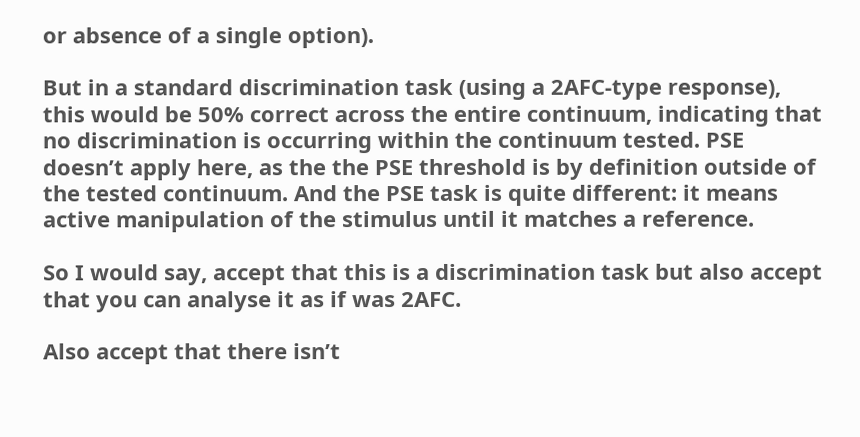or absence of a single option).

But in a standard discrimination task (using a 2AFC-type response), this would be 50% correct across the entire continuum, indicating that no discrimination is occurring within the continuum tested. PSE doesn’t apply here, as the the PSE threshold is by definition outside of the tested continuum. And the PSE task is quite different: it means active manipulation of the stimulus until it matches a reference.

So I would say, accept that this is a discrimination task but also accept that you can analyse it as if was 2AFC.

Also accept that there isn’t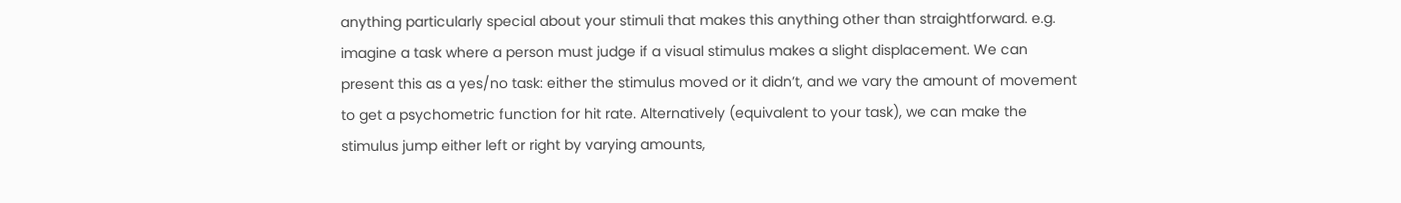anything particularly special about your stimuli that makes this anything other than straightforward. e.g. imagine a task where a person must judge if a visual stimulus makes a slight displacement. We can present this as a yes/no task: either the stimulus moved or it didn’t, and we vary the amount of movement to get a psychometric function for hit rate. Alternatively (equivalent to your task), we can make the stimulus jump either left or right by varying amounts,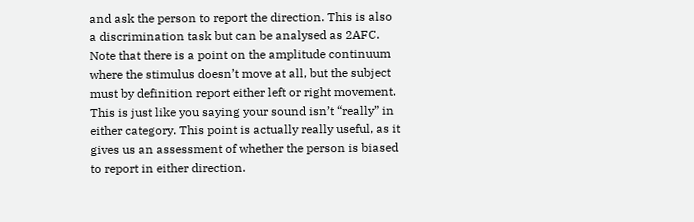and ask the person to report the direction. This is also a discrimination task but can be analysed as 2AFC. Note that there is a point on the amplitude continuum where the stimulus doesn’t move at all, but the subject must by definition report either left or right movement. This is just like you saying your sound isn’t “really” in either category. This point is actually really useful, as it gives us an assessment of whether the person is biased to report in either direction.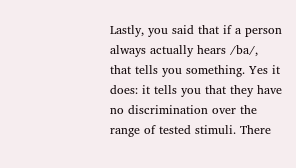Lastly, you said that if a person always actually hears /ba/, that tells you something. Yes it does: it tells you that they have no discrimination over the range of tested stimuli. There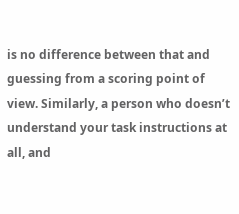is no difference between that and guessing from a scoring point of view. Similarly, a person who doesn’t understand your task instructions at all, and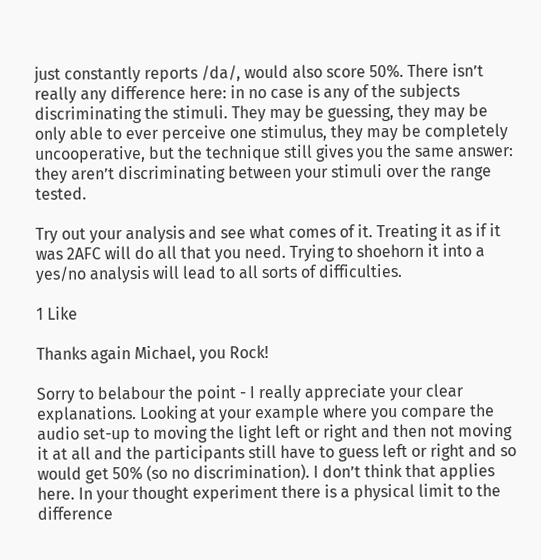just constantly reports /da/, would also score 50%. There isn’t really any difference here: in no case is any of the subjects discriminating the stimuli. They may be guessing, they may be only able to ever perceive one stimulus, they may be completely uncooperative, but the technique still gives you the same answer: they aren’t discriminating between your stimuli over the range tested.

Try out your analysis and see what comes of it. Treating it as if it was 2AFC will do all that you need. Trying to shoehorn it into a yes/no analysis will lead to all sorts of difficulties.

1 Like

Thanks again Michael, you Rock!

Sorry to belabour the point - I really appreciate your clear explanations. Looking at your example where you compare the audio set-up to moving the light left or right and then not moving it at all and the participants still have to guess left or right and so would get 50% (so no discrimination). I don’t think that applies here. In your thought experiment there is a physical limit to the difference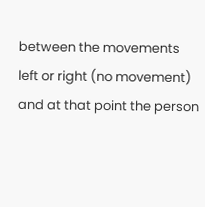between the movements left or right (no movement) and at that point the person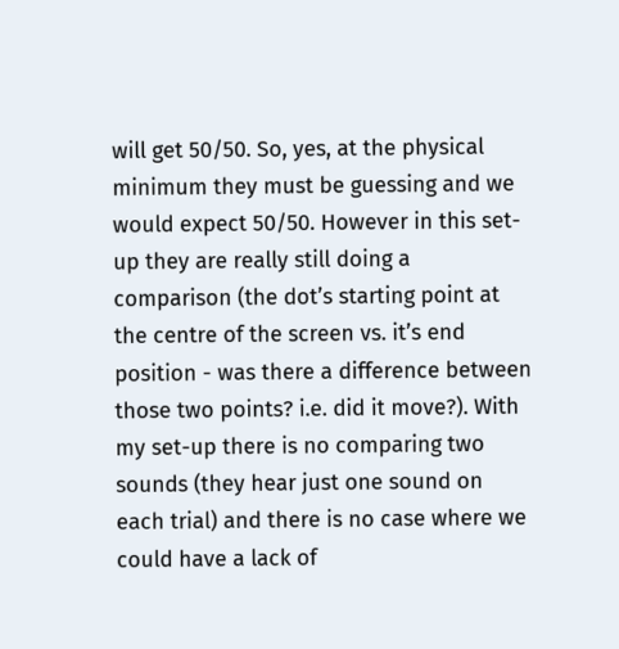will get 50/50. So, yes, at the physical minimum they must be guessing and we would expect 50/50. However in this set-up they are really still doing a comparison (the dot’s starting point at the centre of the screen vs. it’s end position - was there a difference between those two points? i.e. did it move?). With my set-up there is no comparing two sounds (they hear just one sound on each trial) and there is no case where we could have a lack of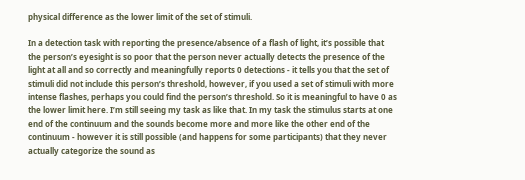physical difference as the lower limit of the set of stimuli.

In a detection task with reporting the presence/absence of a flash of light, it’s possible that the person’s eyesight is so poor that the person never actually detects the presence of the light at all and so correctly and meaningfully reports 0 detections - it tells you that the set of stimuli did not include this person’s threshold, however, if you used a set of stimuli with more intense flashes, perhaps you could find the person’s threshold. So it is meaningful to have 0 as the lower limit here. I’m still seeing my task as like that. In my task the stimulus starts at one end of the continuum and the sounds become more and more like the other end of the continuum - however it is still possible (and happens for some participants) that they never actually categorize the sound as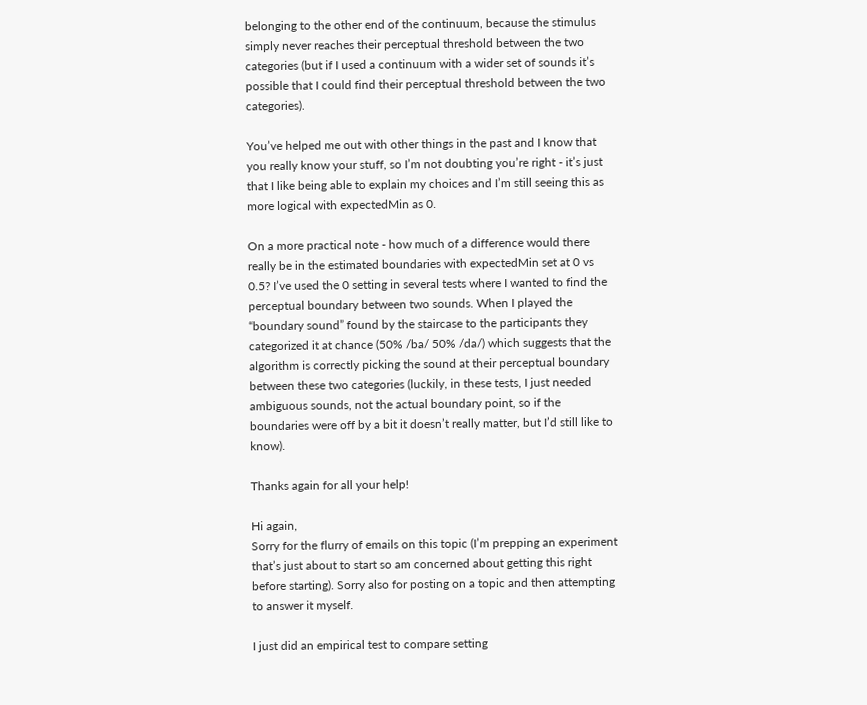belonging to the other end of the continuum, because the stimulus simply never reaches their perceptual threshold between the two categories (but if I used a continuum with a wider set of sounds it’s possible that I could find their perceptual threshold between the two categories).

You’ve helped me out with other things in the past and I know that you really know your stuff, so I’m not doubting you’re right - it’s just that I like being able to explain my choices and I’m still seeing this as more logical with expectedMin as 0.

On a more practical note - how much of a difference would there really be in the estimated boundaries with expectedMin set at 0 vs 0.5? I’ve used the 0 setting in several tests where I wanted to find the perceptual boundary between two sounds. When I played the “boundary sound” found by the staircase to the participants they categorized it at chance (50% /ba/ 50% /da/) which suggests that the algorithm is correctly picking the sound at their perceptual boundary between these two categories (luckily, in these tests, I just needed ambiguous sounds, not the actual boundary point, so if the boundaries were off by a bit it doesn’t really matter, but I’d still like to know).

Thanks again for all your help!

Hi again,
Sorry for the flurry of emails on this topic (I’m prepping an experiment that’s just about to start so am concerned about getting this right before starting). Sorry also for posting on a topic and then attempting to answer it myself.

I just did an empirical test to compare setting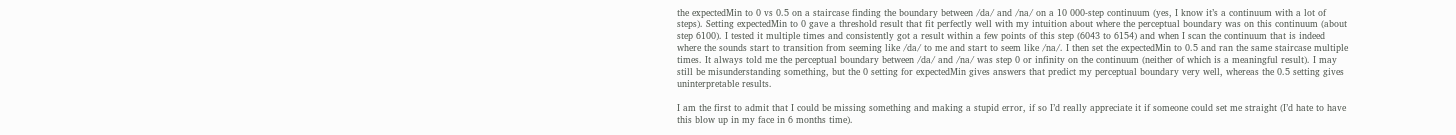the expectedMin to 0 vs 0.5 on a staircase finding the boundary between /da/ and /na/ on a 10 000-step continuum (yes, I know it’s a continuum with a lot of steps). Setting expectedMin to 0 gave a threshold result that fit perfectly well with my intuition about where the perceptual boundary was on this continuum (about step 6100). I tested it multiple times and consistently got a result within a few points of this step (6043 to 6154) and when I scan the continuum that is indeed where the sounds start to transition from seeming like /da/ to me and start to seem like /na/. I then set the expectedMin to 0.5 and ran the same staircase multiple times. It always told me the perceptual boundary between /da/ and /na/ was step 0 or infinity on the continuum (neither of which is a meaningful result). I may still be misunderstanding something, but the 0 setting for expectedMin gives answers that predict my perceptual boundary very well, whereas the 0.5 setting gives uninterpretable results.

I am the first to admit that I could be missing something and making a stupid error, if so I’d really appreciate it if someone could set me straight (I’d hate to have this blow up in my face in 6 months time).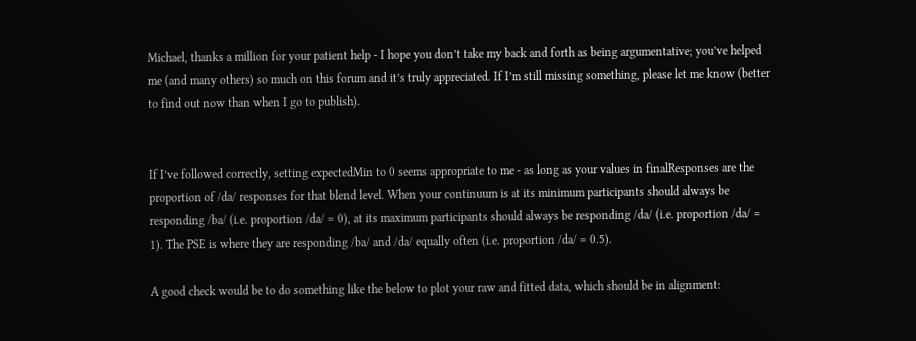Michael, thanks a million for your patient help - I hope you don’t take my back and forth as being argumentative; you’ve helped me (and many others) so much on this forum and it’s truly appreciated. If I’m still missing something, please let me know (better to find out now than when I go to publish).


If I’ve followed correctly, setting expectedMin to 0 seems appropriate to me - as long as your values in finalResponses are the proportion of /da/ responses for that blend level. When your continuum is at its minimum participants should always be responding /ba/ (i.e. proportion /da/ = 0), at its maximum participants should always be responding /da/ (i.e. proportion /da/ = 1). The PSE is where they are responding /ba/ and /da/ equally often (i.e. proportion /da/ = 0.5).

A good check would be to do something like the below to plot your raw and fitted data, which should be in alignment: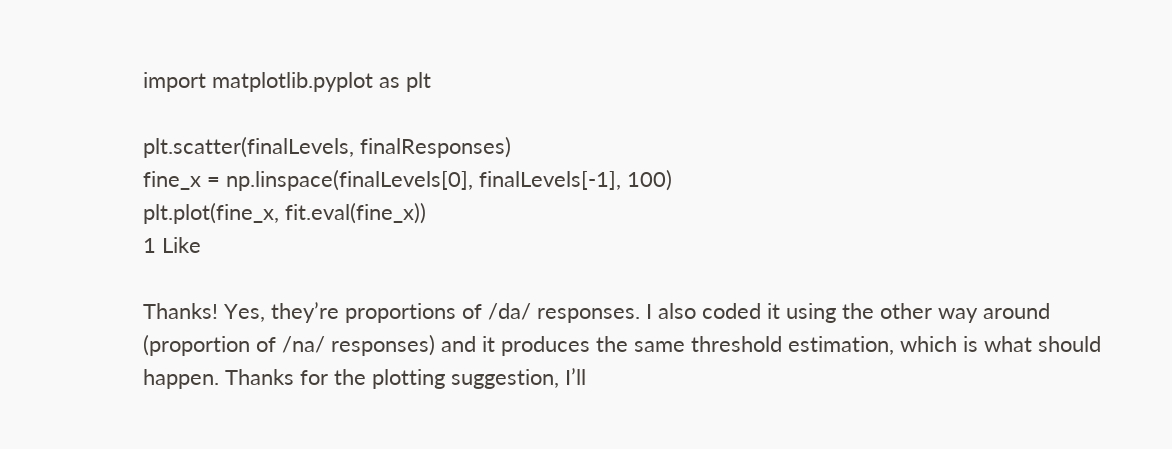import matplotlib.pyplot as plt

plt.scatter(finalLevels, finalResponses)
fine_x = np.linspace(finalLevels[0], finalLevels[-1], 100)
plt.plot(fine_x, fit.eval(fine_x))
1 Like

Thanks! Yes, they’re proportions of /da/ responses. I also coded it using the other way around (proportion of /na/ responses) and it produces the same threshold estimation, which is what should happen. Thanks for the plotting suggestion, I’ll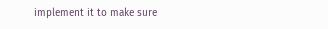implement it to make sure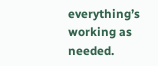everything’s working as needed.